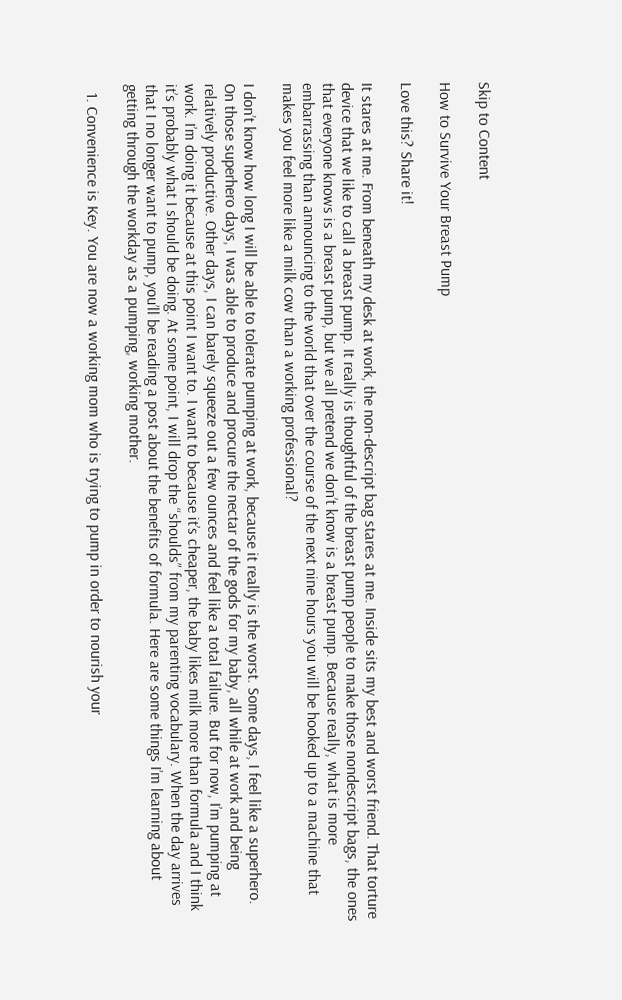Skip to Content

How to Survive Your Breast Pump

Love this? Share it!

It stares at me. From beneath my desk at work, the non-descript bag stares at me. Inside sits my best and worst friend. That torture device that we like to call a breast pump. It really is thoughtful of the breast pump people to make those nondescript bags, the ones that everyone knows is a breast pump, but we all pretend we don’t know is a breast pump. Because really, what is more embarrassing than announcing to the world that over the course of the next nine hours you will be hooked up to a machine that makes you feel more like a milk cow than a working professional?

I don’t know how long I will be able to tolerate pumping at work, because it really is the worst. Some days, I feel like a superhero. On those superhero days, I was able to produce and procure the nectar of the gods for my baby, all while at work and being relatively productive. Other days, I can barely squeeze out a few ounces and feel like a total failure. But for now, I’m pumping at work. I’m doing it because at this point I want to. I want to because it’s cheaper, the baby likes milk more than formula and I think it’s probably what I should be doing. At some point, I will drop the “shoulds” from my parenting vocabulary. When the day arrives that I no longer want to pump, you’ll be reading a post about the benefits of formula. Here are some things I’m learning about getting through the workday as a pumping, working mother.

  1. Convenience is Key. You are now a working mom who is trying to pump in order to nourish your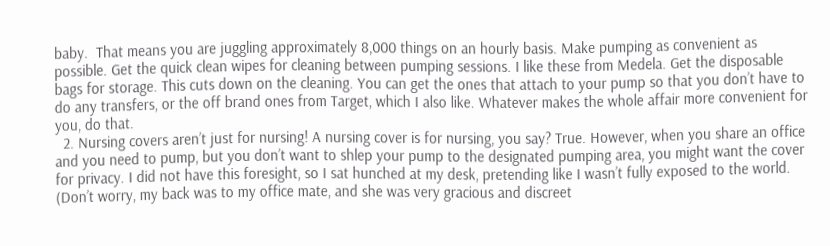baby.  That means you are juggling approximately 8,000 things on an hourly basis. Make pumping as convenient as possible. Get the quick clean wipes for cleaning between pumping sessions. I like these from Medela. Get the disposable bags for storage. This cuts down on the cleaning. You can get the ones that attach to your pump so that you don’t have to do any transfers, or the off brand ones from Target, which I also like. Whatever makes the whole affair more convenient for you, do that.
  2. Nursing covers aren’t just for nursing! A nursing cover is for nursing, you say? True. However, when you share an office and you need to pump, but you don’t want to shlep your pump to the designated pumping area, you might want the cover for privacy. I did not have this foresight, so I sat hunched at my desk, pretending like I wasn’t fully exposed to the world. (Don’t worry, my back was to my office mate, and she was very gracious and discreet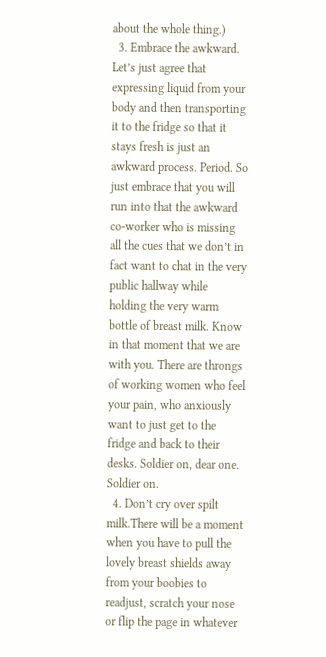about the whole thing.)
  3. Embrace the awkward. Let’s just agree that expressing liquid from your body and then transporting it to the fridge so that it stays fresh is just an awkward process. Period. So just embrace that you will run into that the awkward co-worker who is missing all the cues that we don’t in fact want to chat in the very public hallway while holding the very warm bottle of breast milk. Know in that moment that we are with you. There are throngs of working women who feel your pain, who anxiously want to just get to the fridge and back to their desks. Soldier on, dear one. Soldier on.
  4. Don’t cry over spilt milk.There will be a moment when you have to pull the lovely breast shields away from your boobies to readjust, scratch your nose or flip the page in whatever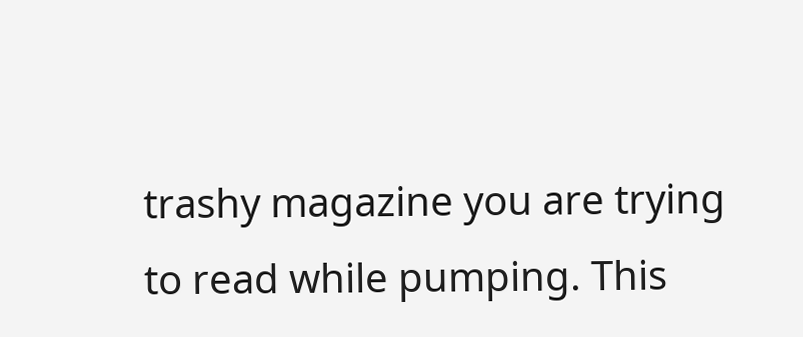trashy magazine you are trying to read while pumping. This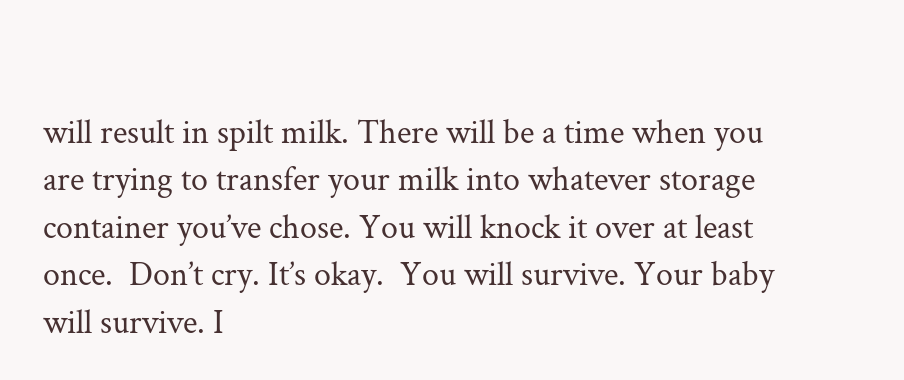will result in spilt milk. There will be a time when you are trying to transfer your milk into whatever storage container you’ve chose. You will knock it over at least once.  Don’t cry. It’s okay.  You will survive. Your baby will survive. I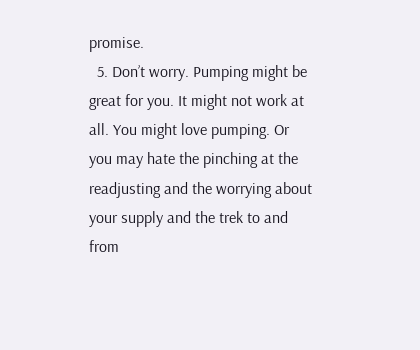promise.
  5. Don’t worry. Pumping might be great for you. It might not work at all. You might love pumping. Or you may hate the pinching at the readjusting and the worrying about your supply and the trek to and from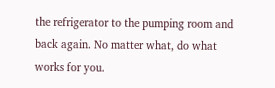the refrigerator to the pumping room and back again. No matter what, do what works for you.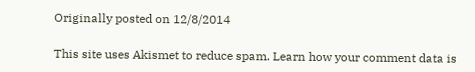Originally posted on 12/8/2014

This site uses Akismet to reduce spam. Learn how your comment data is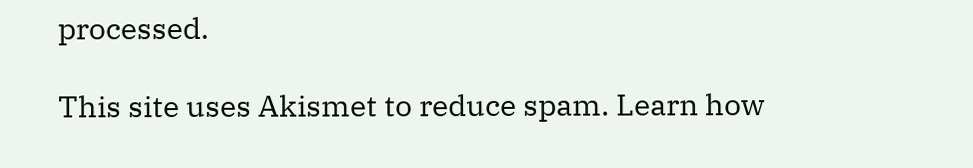processed.

This site uses Akismet to reduce spam. Learn how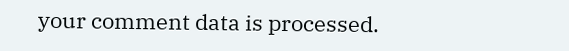your comment data is processed.